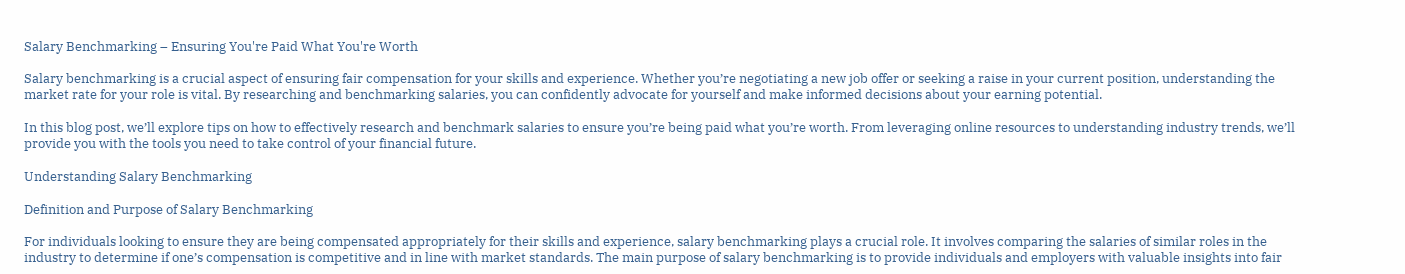Salary Benchmarking – Ensuring You're Paid What You're Worth

Salary benchmarking is a crucial aspect of ensuring fair compensation for your skills and experience. Whether you’re negotiating a new job offer or seeking a raise in your current position, understanding the market rate for your role is vital. By researching and benchmarking salaries, you can confidently advocate for yourself and make informed decisions about your earning potential.

In this blog post, we’ll explore tips on how to effectively research and benchmark salaries to ensure you’re being paid what you’re worth. From leveraging online resources to understanding industry trends, we’ll provide you with the tools you need to take control of your financial future.

Understanding Salary Benchmarking

Definition and Purpose of Salary Benchmarking

For individuals looking to ensure they are being compensated appropriately for their skills and experience, salary benchmarking plays a crucial role. It involves comparing the salaries of similar roles in the industry to determine if one’s compensation is competitive and in line with market standards. The main purpose of salary benchmarking is to provide individuals and employers with valuable insights into fair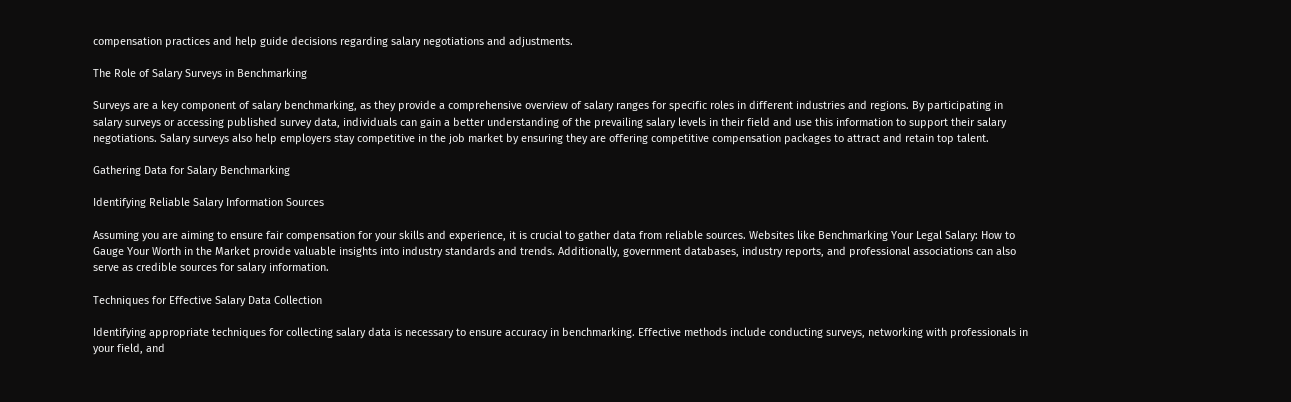compensation practices and help guide decisions regarding salary negotiations and adjustments.

The Role of Salary Surveys in Benchmarking

Surveys are a key component of salary benchmarking, as they provide a comprehensive overview of salary ranges for specific roles in different industries and regions. By participating in salary surveys or accessing published survey data, individuals can gain a better understanding of the prevailing salary levels in their field and use this information to support their salary negotiations. Salary surveys also help employers stay competitive in the job market by ensuring they are offering competitive compensation packages to attract and retain top talent.

Gathering Data for Salary Benchmarking

Identifying Reliable Salary Information Sources

Assuming you are aiming to ensure fair compensation for your skills and experience, it is crucial to gather data from reliable sources. Websites like Benchmarking Your Legal Salary: How to Gauge Your Worth in the Market provide valuable insights into industry standards and trends. Additionally, government databases, industry reports, and professional associations can also serve as credible sources for salary information.

Techniques for Effective Salary Data Collection

Identifying appropriate techniques for collecting salary data is necessary to ensure accuracy in benchmarking. Effective methods include conducting surveys, networking with professionals in your field, and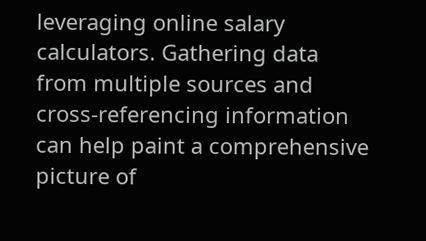leveraging online salary calculators. Gathering data from multiple sources and cross-referencing information can help paint a comprehensive picture of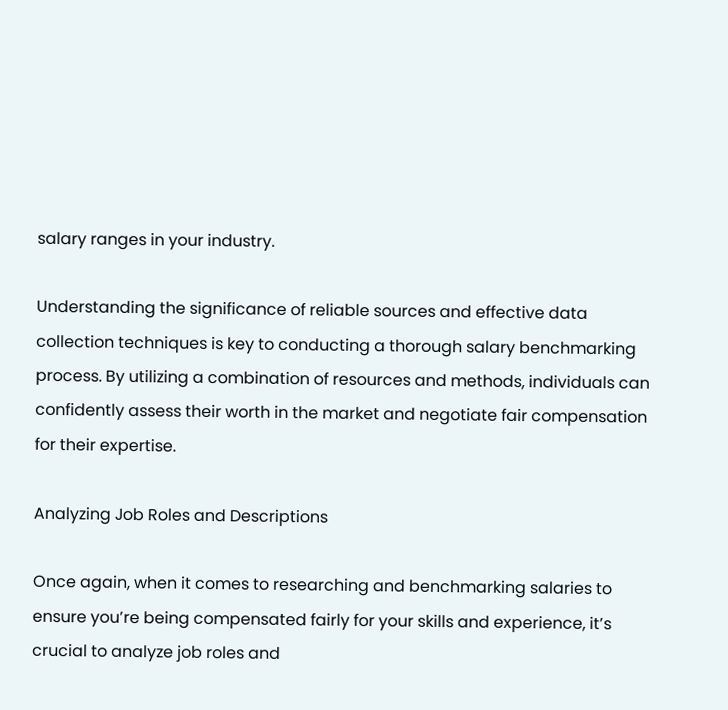salary ranges in your industry.

Understanding the significance of reliable sources and effective data collection techniques is key to conducting a thorough salary benchmarking process. By utilizing a combination of resources and methods, individuals can confidently assess their worth in the market and negotiate fair compensation for their expertise.

Analyzing Job Roles and Descriptions

Once again, when it comes to researching and benchmarking salaries to ensure you’re being compensated fairly for your skills and experience, it’s crucial to analyze job roles and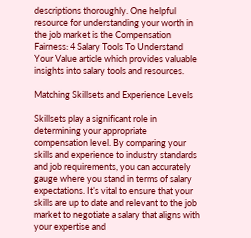descriptions thoroughly. One helpful resource for understanding your worth in the job market is the Compensation Fairness: 4 Salary Tools To Understand Your Value article which provides valuable insights into salary tools and resources.

Matching Skillsets and Experience Levels

Skillsets play a significant role in determining your appropriate compensation level. By comparing your skills and experience to industry standards and job requirements, you can accurately gauge where you stand in terms of salary expectations. It’s vital to ensure that your skills are up to date and relevant to the job market to negotiate a salary that aligns with your expertise and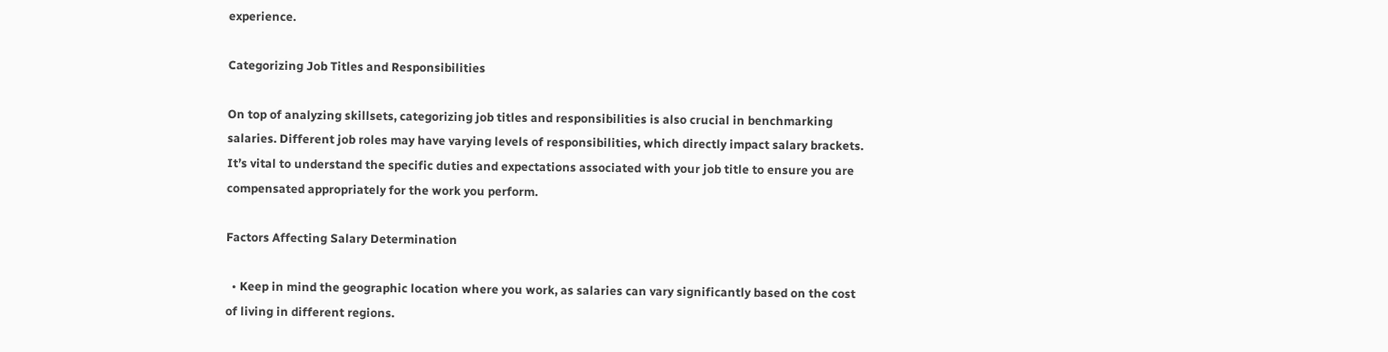experience.

Categorizing Job Titles and Responsibilities

On top of analyzing skillsets, categorizing job titles and responsibilities is also crucial in benchmarking salaries. Different job roles may have varying levels of responsibilities, which directly impact salary brackets. It’s vital to understand the specific duties and expectations associated with your job title to ensure you are compensated appropriately for the work you perform.

Factors Affecting Salary Determination

  • Keep in mind the geographic location where you work, as salaries can vary significantly based on the cost of living in different regions.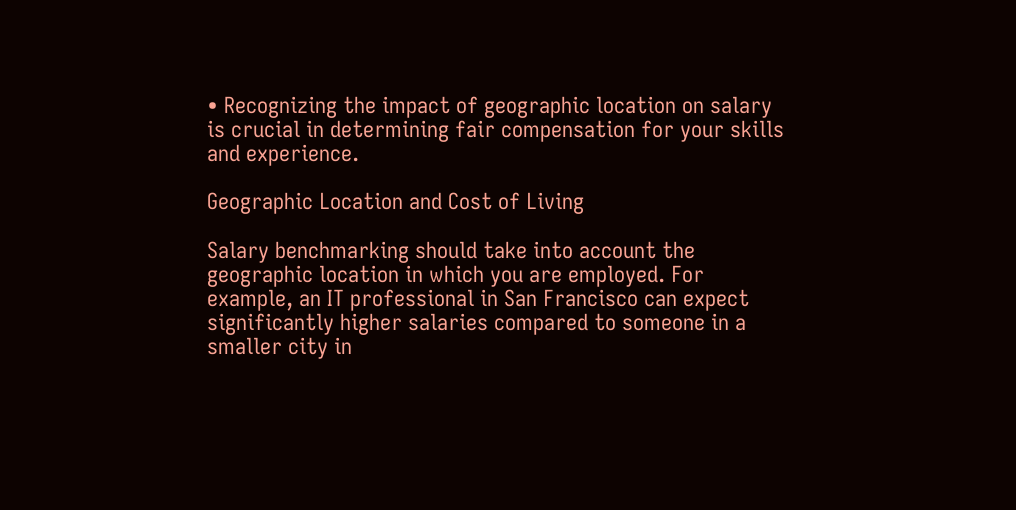• Recognizing the impact of geographic location on salary is crucial in determining fair compensation for your skills and experience.

Geographic Location and Cost of Living

Salary benchmarking should take into account the geographic location in which you are employed. For example, an IT professional in San Francisco can expect significantly higher salaries compared to someone in a smaller city in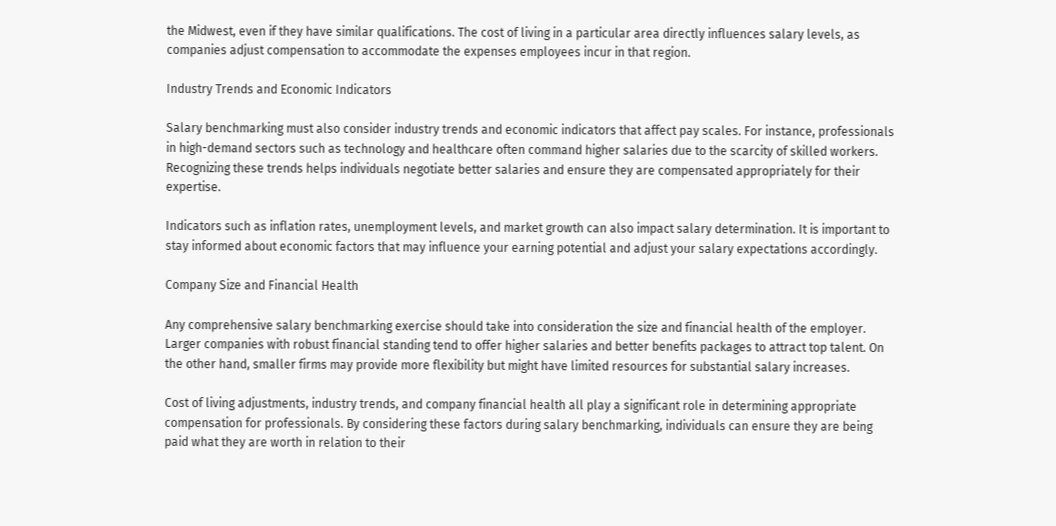the Midwest, even if they have similar qualifications. The cost of living in a particular area directly influences salary levels, as companies adjust compensation to accommodate the expenses employees incur in that region.

Industry Trends and Economic Indicators

Salary benchmarking must also consider industry trends and economic indicators that affect pay scales. For instance, professionals in high-demand sectors such as technology and healthcare often command higher salaries due to the scarcity of skilled workers. Recognizing these trends helps individuals negotiate better salaries and ensure they are compensated appropriately for their expertise.

Indicators such as inflation rates, unemployment levels, and market growth can also impact salary determination. It is important to stay informed about economic factors that may influence your earning potential and adjust your salary expectations accordingly.

Company Size and Financial Health

Any comprehensive salary benchmarking exercise should take into consideration the size and financial health of the employer. Larger companies with robust financial standing tend to offer higher salaries and better benefits packages to attract top talent. On the other hand, smaller firms may provide more flexibility but might have limited resources for substantial salary increases.

Cost of living adjustments, industry trends, and company financial health all play a significant role in determining appropriate compensation for professionals. By considering these factors during salary benchmarking, individuals can ensure they are being paid what they are worth in relation to their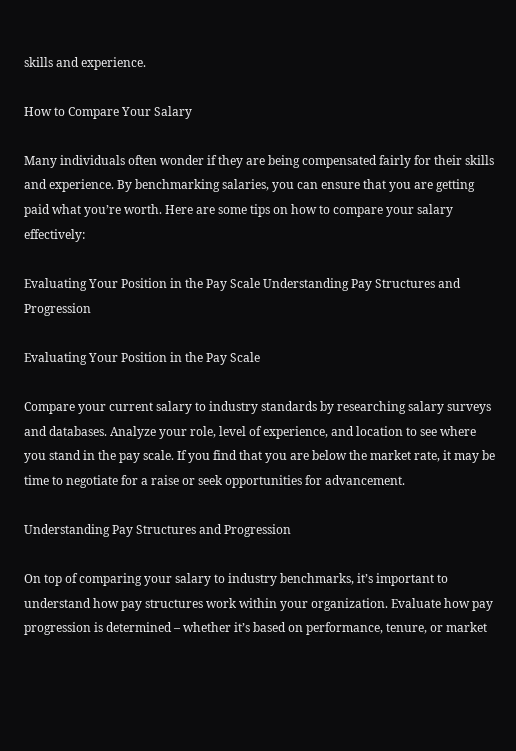skills and experience.

How to Compare Your Salary

Many individuals often wonder if they are being compensated fairly for their skills and experience. By benchmarking salaries, you can ensure that you are getting paid what you’re worth. Here are some tips on how to compare your salary effectively:

Evaluating Your Position in the Pay Scale Understanding Pay Structures and Progression

Evaluating Your Position in the Pay Scale

Compare your current salary to industry standards by researching salary surveys and databases. Analyze your role, level of experience, and location to see where you stand in the pay scale. If you find that you are below the market rate, it may be time to negotiate for a raise or seek opportunities for advancement.

Understanding Pay Structures and Progression

On top of comparing your salary to industry benchmarks, it’s important to understand how pay structures work within your organization. Evaluate how pay progression is determined – whether it’s based on performance, tenure, or market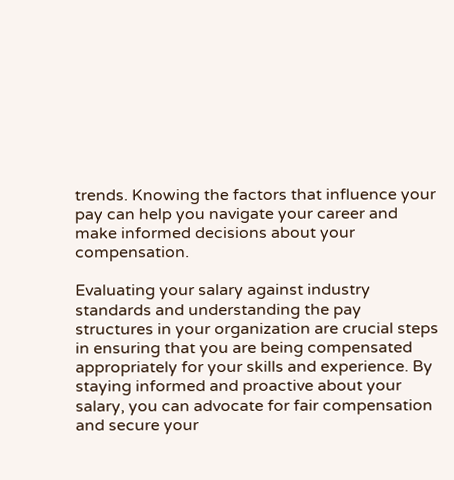trends. Knowing the factors that influence your pay can help you navigate your career and make informed decisions about your compensation.

Evaluating your salary against industry standards and understanding the pay structures in your organization are crucial steps in ensuring that you are being compensated appropriately for your skills and experience. By staying informed and proactive about your salary, you can advocate for fair compensation and secure your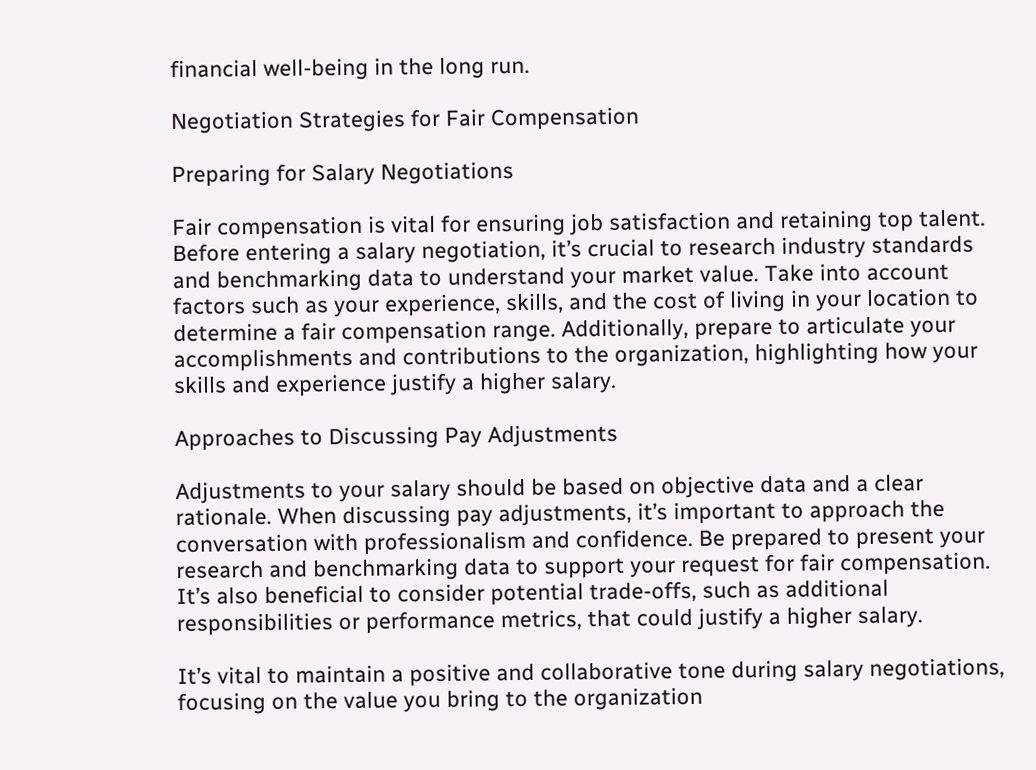financial well-being in the long run.

Negotiation Strategies for Fair Compensation

Preparing for Salary Negotiations

Fair compensation is vital for ensuring job satisfaction and retaining top talent. Before entering a salary negotiation, it’s crucial to research industry standards and benchmarking data to understand your market value. Take into account factors such as your experience, skills, and the cost of living in your location to determine a fair compensation range. Additionally, prepare to articulate your accomplishments and contributions to the organization, highlighting how your skills and experience justify a higher salary.

Approaches to Discussing Pay Adjustments

Adjustments to your salary should be based on objective data and a clear rationale. When discussing pay adjustments, it’s important to approach the conversation with professionalism and confidence. Be prepared to present your research and benchmarking data to support your request for fair compensation. It’s also beneficial to consider potential trade-offs, such as additional responsibilities or performance metrics, that could justify a higher salary.

It’s vital to maintain a positive and collaborative tone during salary negotiations, focusing on the value you bring to the organization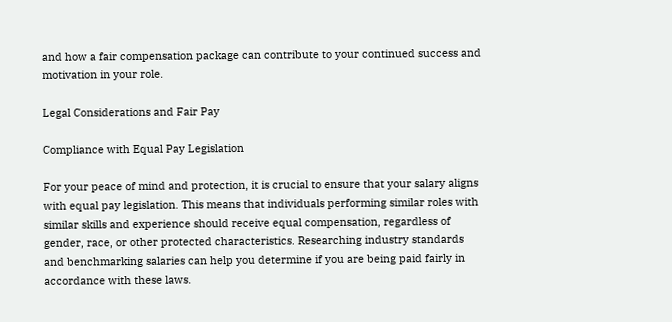and how a fair compensation package can contribute to your continued success and motivation in your role.

Legal Considerations and Fair Pay

Compliance with Equal Pay Legislation

For your peace of mind and protection, it is crucial to ensure that your salary aligns with equal pay legislation. This means that individuals performing similar roles with similar skills and experience should receive equal compensation, regardless of gender, race, or other protected characteristics. Researching industry standards and benchmarking salaries can help you determine if you are being paid fairly in accordance with these laws.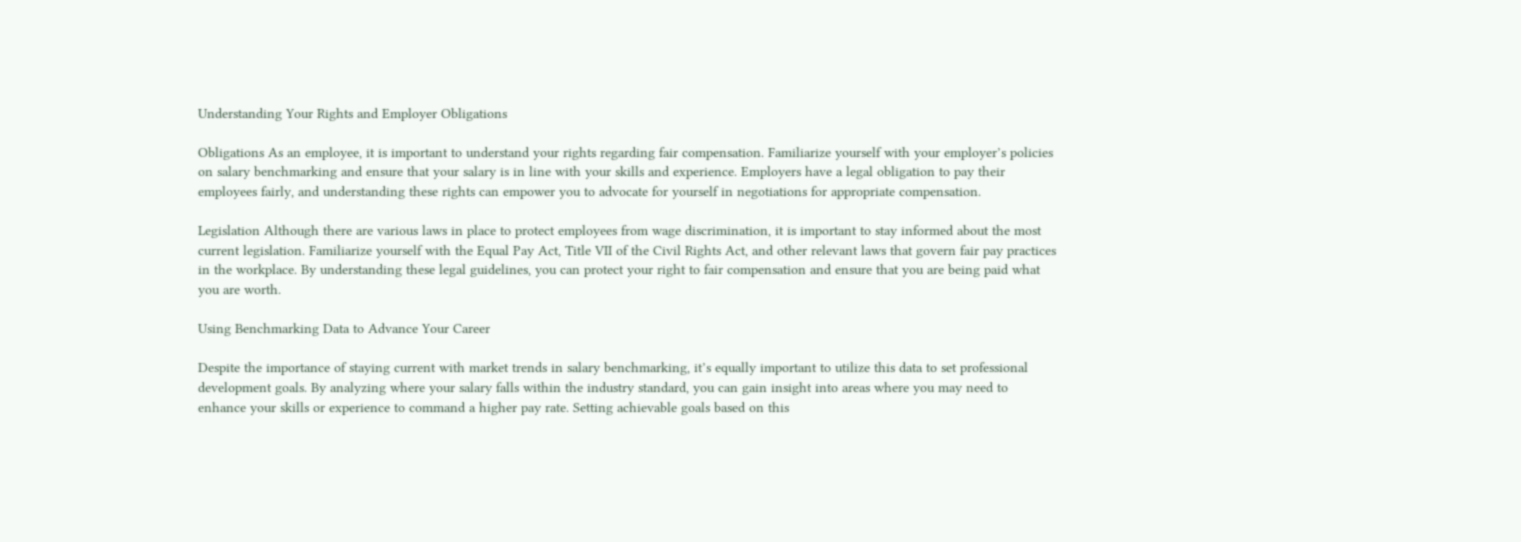Understanding Your Rights and Employer Obligations

Obligations As an employee, it is important to understand your rights regarding fair compensation. Familiarize yourself with your employer’s policies on salary benchmarking and ensure that your salary is in line with your skills and experience. Employers have a legal obligation to pay their employees fairly, and understanding these rights can empower you to advocate for yourself in negotiations for appropriate compensation.

Legislation Although there are various laws in place to protect employees from wage discrimination, it is important to stay informed about the most current legislation. Familiarize yourself with the Equal Pay Act, Title VII of the Civil Rights Act, and other relevant laws that govern fair pay practices in the workplace. By understanding these legal guidelines, you can protect your right to fair compensation and ensure that you are being paid what you are worth.

Using Benchmarking Data to Advance Your Career

Despite the importance of staying current with market trends in salary benchmarking, it’s equally important to utilize this data to set professional development goals. By analyzing where your salary falls within the industry standard, you can gain insight into areas where you may need to enhance your skills or experience to command a higher pay rate. Setting achievable goals based on this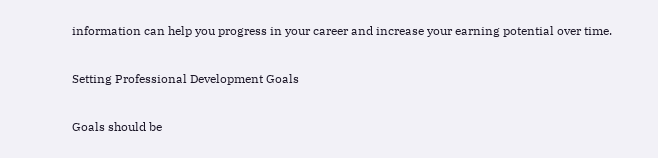information can help you progress in your career and increase your earning potential over time.

Setting Professional Development Goals

Goals should be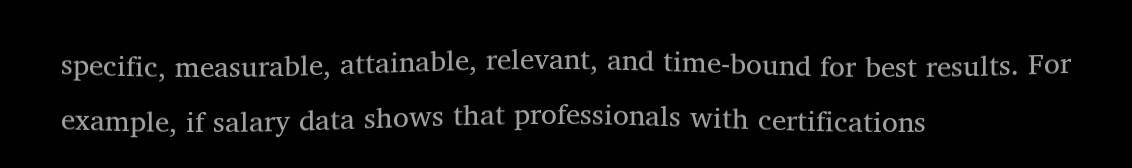specific, measurable, attainable, relevant, and time-bound for best results. For example, if salary data shows that professionals with certifications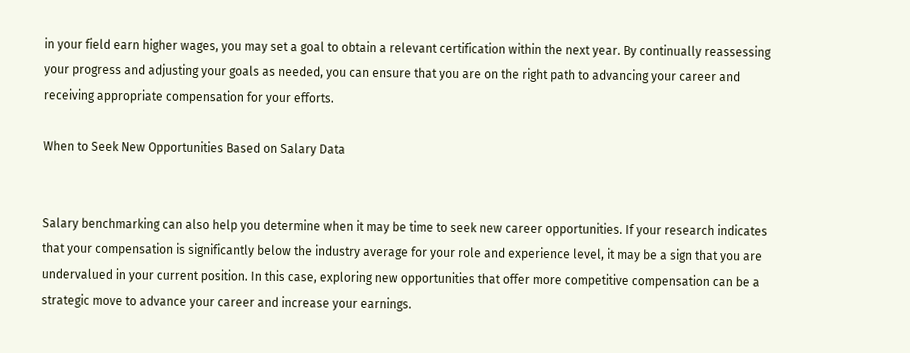in your field earn higher wages, you may set a goal to obtain a relevant certification within the next year. By continually reassessing your progress and adjusting your goals as needed, you can ensure that you are on the right path to advancing your career and receiving appropriate compensation for your efforts.

When to Seek New Opportunities Based on Salary Data


Salary benchmarking can also help you determine when it may be time to seek new career opportunities. If your research indicates that your compensation is significantly below the industry average for your role and experience level, it may be a sign that you are undervalued in your current position. In this case, exploring new opportunities that offer more competitive compensation can be a strategic move to advance your career and increase your earnings.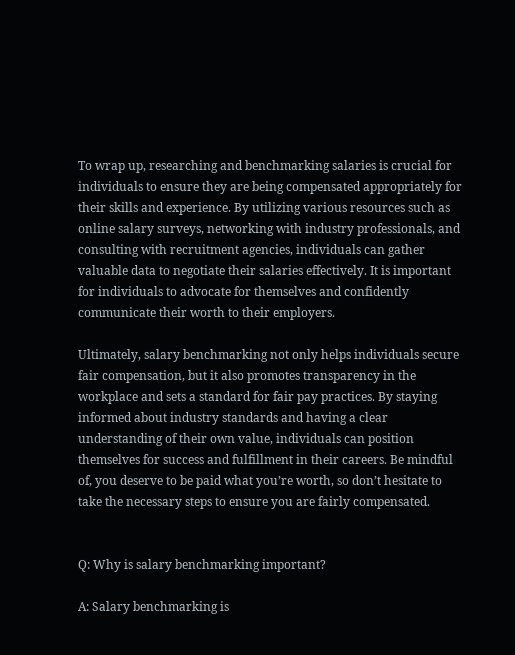To wrap up, researching and benchmarking salaries is crucial for individuals to ensure they are being compensated appropriately for their skills and experience. By utilizing various resources such as online salary surveys, networking with industry professionals, and consulting with recruitment agencies, individuals can gather valuable data to negotiate their salaries effectively. It is important for individuals to advocate for themselves and confidently communicate their worth to their employers.

Ultimately, salary benchmarking not only helps individuals secure fair compensation, but it also promotes transparency in the workplace and sets a standard for fair pay practices. By staying informed about industry standards and having a clear understanding of their own value, individuals can position themselves for success and fulfillment in their careers. Be mindful of, you deserve to be paid what you’re worth, so don’t hesitate to take the necessary steps to ensure you are fairly compensated.


Q: Why is salary benchmarking important?

A: Salary benchmarking is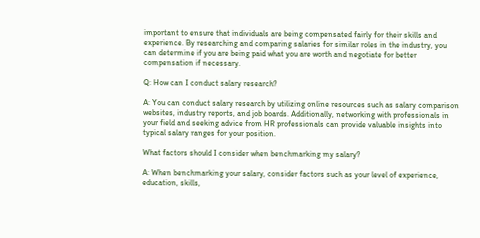important to ensure that individuals are being compensated fairly for their skills and experience. By researching and comparing salaries for similar roles in the industry, you can determine if you are being paid what you are worth and negotiate for better compensation if necessary.

Q: How can I conduct salary research?

A: You can conduct salary research by utilizing online resources such as salary comparison websites, industry reports, and job boards. Additionally, networking with professionals in your field and seeking advice from HR professionals can provide valuable insights into typical salary ranges for your position.

What factors should I consider when benchmarking my salary?

A: When benchmarking your salary, consider factors such as your level of experience, education, skills,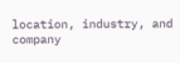location, industry, and company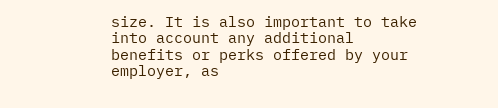size. It is also important to take into account any additional benefits or perks offered by your employer, as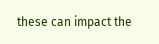these can impact the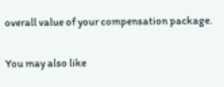overall value of your compensation package.

You may also like